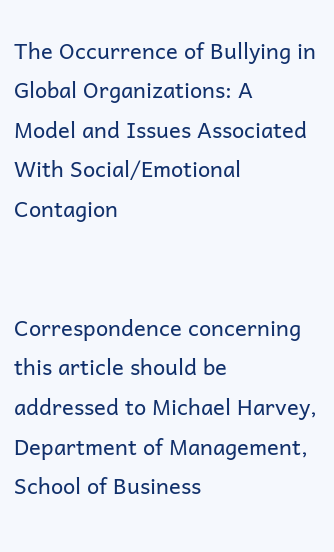The Occurrence of Bullying in Global Organizations: A Model and Issues Associated With Social/Emotional Contagion


Correspondence concerning this article should be addressed to Michael Harvey, Department of Management, School of Business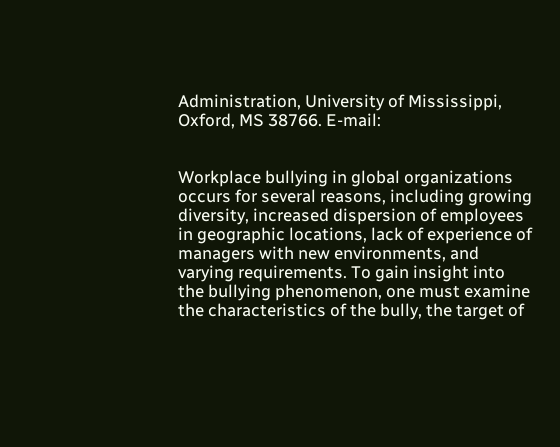Administration, University of Mississippi, Oxford, MS 38766. E-mail:


Workplace bullying in global organizations occurs for several reasons, including growing diversity, increased dispersion of employees in geographic locations, lack of experience of managers with new environments, and varying requirements. To gain insight into the bullying phenomenon, one must examine the characteristics of the bully, the target of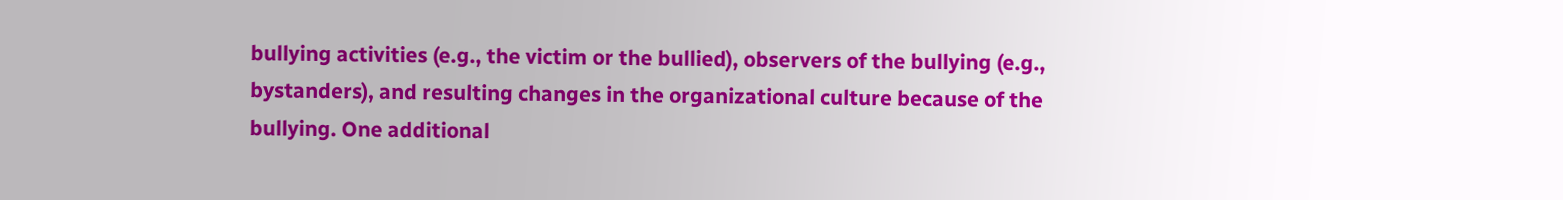bullying activities (e.g., the victim or the bullied), observers of the bullying (e.g., bystanders), and resulting changes in the organizational culture because of the bullying. One additional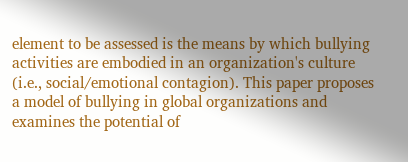element to be assessed is the means by which bullying activities are embodied in an organization's culture (i.e., social/emotional contagion). This paper proposes a model of bullying in global organizations and examines the potential of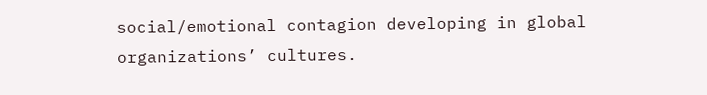social/emotional contagion developing in global organizations’ cultures.